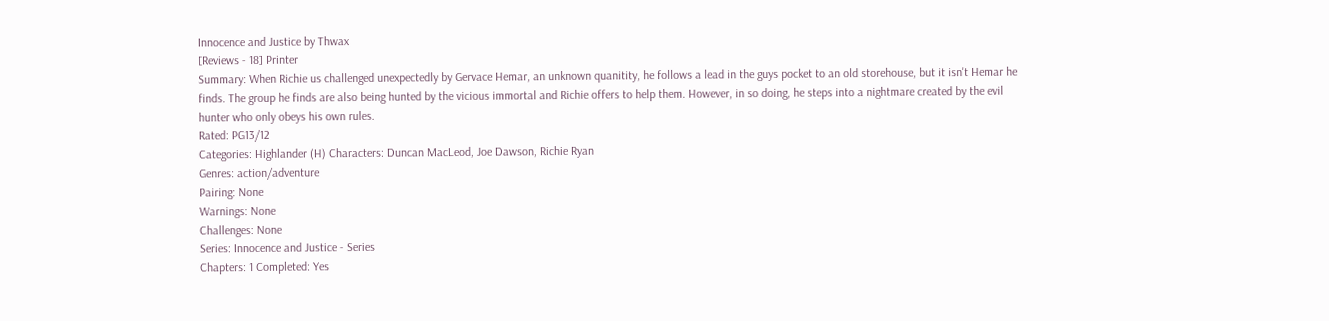Innocence and Justice by Thwax
[Reviews - 18] Printer
Summary: When Richie us challenged unexpectedly by Gervace Hemar, an unknown quanitity, he follows a lead in the guys pocket to an old storehouse, but it isn't Hemar he finds. The group he finds are also being hunted by the vicious immortal and Richie offers to help them. However, in so doing, he steps into a nightmare created by the evil hunter who only obeys his own rules.
Rated: PG13/12
Categories: Highlander (H) Characters: Duncan MacLeod, Joe Dawson, Richie Ryan
Genres: action/adventure
Pairing: None
Warnings: None
Challenges: None
Series: Innocence and Justice - Series
Chapters: 1 Completed: Yes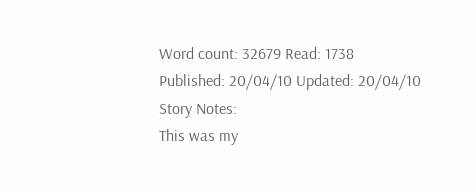Word count: 32679 Read: 1738
Published: 20/04/10 Updated: 20/04/10
Story Notes:
This was my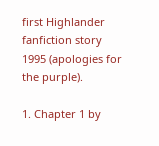first Highlander fanfiction story 1995 (apologies for the purple).

1. Chapter 1 by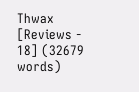Thwax [Reviews - 18] (32679 words)